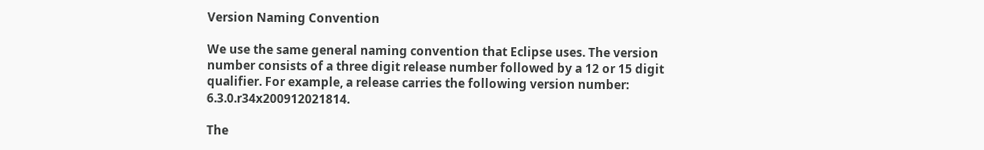Version Naming Convention

We use the same general naming convention that Eclipse uses. The version number consists of a three digit release number followed by a 12 or 15 digit qualifier. For example, a release carries the following version number: 6.3.0.r34x200912021814.

The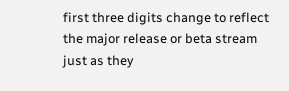first three digits change to reflect the major release or beta stream just as they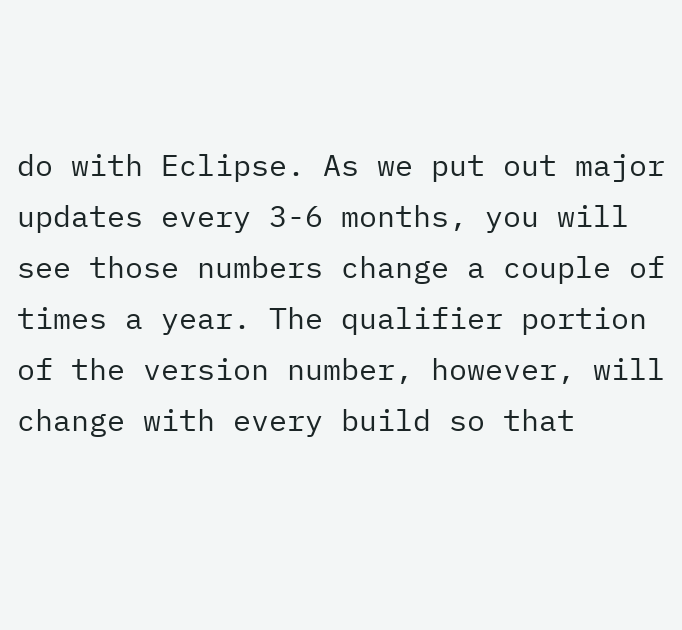do with Eclipse. As we put out major updates every 3-6 months, you will see those numbers change a couple of times a year. The qualifier portion of the version number, however, will change with every build so that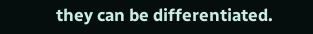they can be differentiated.